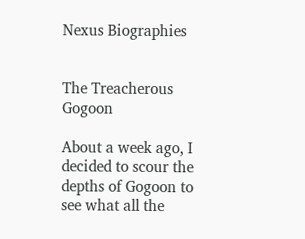Nexus Biographies


The Treacherous Gogoon

About a week ago, I decided to scour the depths of Gogoon to see what all the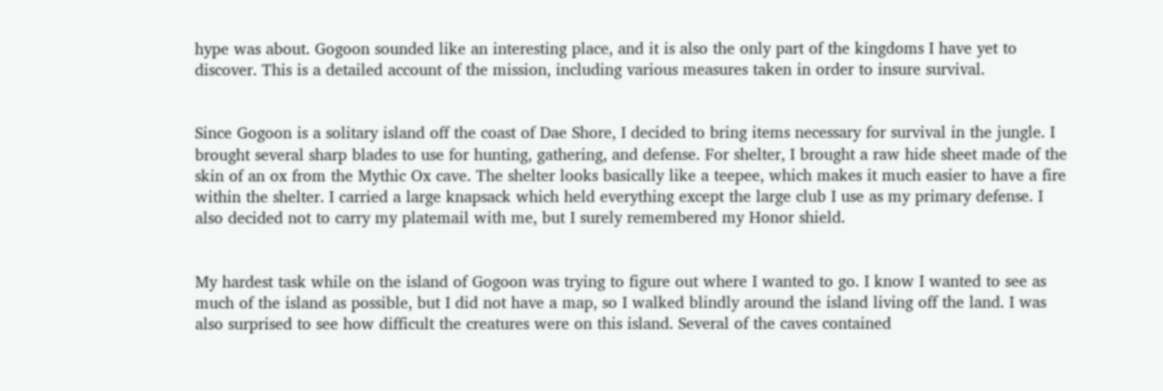hype was about. Gogoon sounded like an interesting place, and it is also the only part of the kingdoms I have yet to discover. This is a detailed account of the mission, including various measures taken in order to insure survival.


Since Gogoon is a solitary island off the coast of Dae Shore, I decided to bring items necessary for survival in the jungle. I brought several sharp blades to use for hunting, gathering, and defense. For shelter, I brought a raw hide sheet made of the skin of an ox from the Mythic Ox cave. The shelter looks basically like a teepee, which makes it much easier to have a fire within the shelter. I carried a large knapsack which held everything except the large club I use as my primary defense. I also decided not to carry my platemail with me, but I surely remembered my Honor shield.


My hardest task while on the island of Gogoon was trying to figure out where I wanted to go. I know I wanted to see as much of the island as possible, but I did not have a map, so I walked blindly around the island living off the land. I was also surprised to see how difficult the creatures were on this island. Several of the caves contained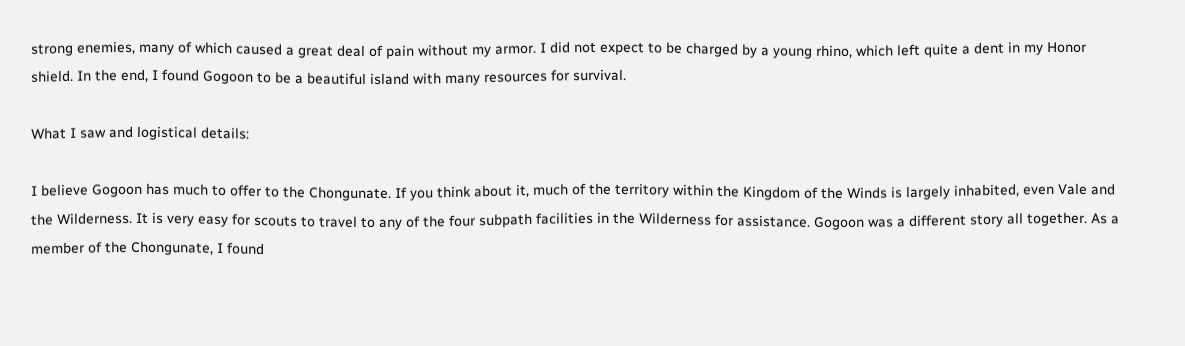strong enemies, many of which caused a great deal of pain without my armor. I did not expect to be charged by a young rhino, which left quite a dent in my Honor shield. In the end, I found Gogoon to be a beautiful island with many resources for survival.

What I saw and logistical details:

I believe Gogoon has much to offer to the Chongunate. If you think about it, much of the territory within the Kingdom of the Winds is largely inhabited, even Vale and the Wilderness. It is very easy for scouts to travel to any of the four subpath facilities in the Wilderness for assistance. Gogoon was a different story all together. As a member of the Chongunate, I found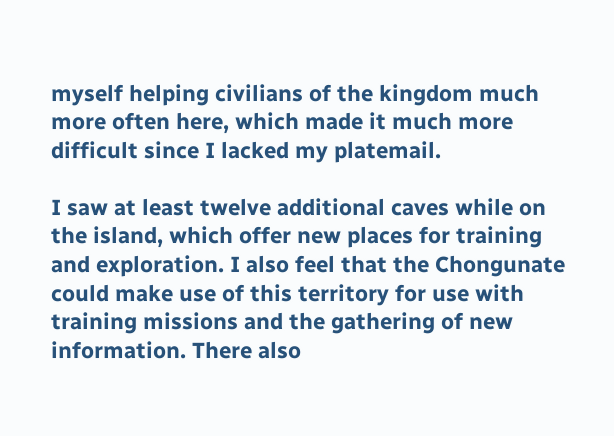myself helping civilians of the kingdom much more often here, which made it much more difficult since I lacked my platemail.

I saw at least twelve additional caves while on the island, which offer new places for training and exploration. I also feel that the Chongunate could make use of this territory for use with training missions and the gathering of new information. There also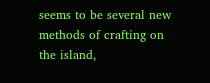seems to be several new methods of crafting on the island,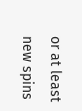or at least new spins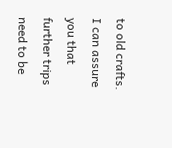to old crafts. I can assure you that further trips need to be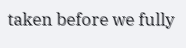taken before we fully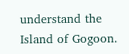understand the Island of Gogoon.